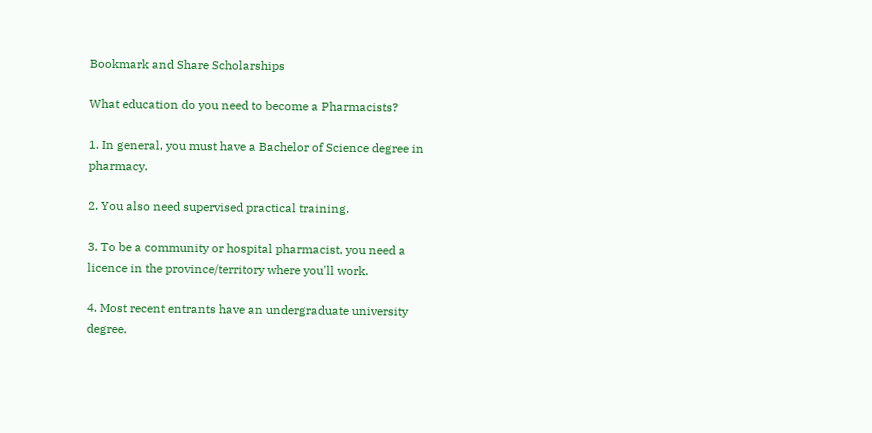Bookmark and Share Scholarships

What education do you need to become a Pharmacists?

1. In general, you must have a Bachelor of Science degree in pharmacy.

2. You also need supervised practical training.

3. To be a community or hospital pharmacist, you need a licence in the province/territory where you'll work.

4. Most recent entrants have an undergraduate university degree.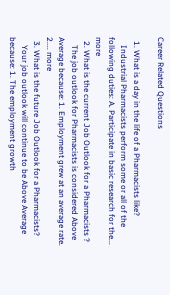Career Related Questions

  1. What is a day in the life of a Pharmacists like?
    Industrial Pharmacists perform some or all of the following duties: A. Participate in basic research for the... more
  2. What is the current Job Outlook for a Pharmacists ?
    The job outlook for Pharmacists is considered Above Average because: 1. Employment grew at an average rate. 2.... more
  3. What is the future Job Outlook for a Pharmacists?
    Your job outlook will continue to be Above Average because: 1. The employment growth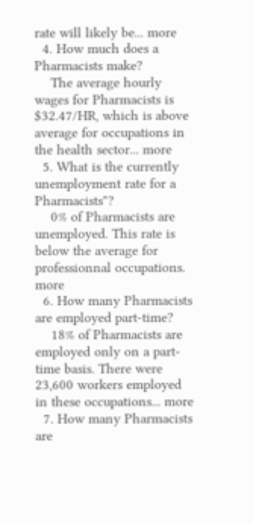rate will likely be... more
  4. How much does a Pharmacists make?
    The average hourly wages for Pharmacists is $32.47/HR, which is above average for occupations in the health sector... more
  5. What is the currently unemployment rate for a Pharmacists"?
    0% of Pharmacists are unemployed. This rate is below the average for professionnal occupations. more
  6. How many Pharmacists are employed part-time?
    18% of Pharmacists are employed only on a part-time basis. There were 23,600 workers employed in these occupations... more
  7. How many Pharmacists are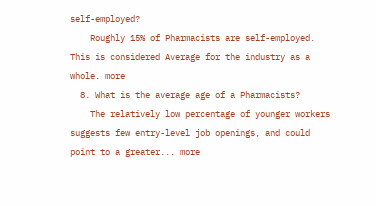self-employed?
    Roughly 15% of Pharmacists are self-employed. This is considered Average for the industry as a whole. more
  8. What is the average age of a Pharmacists?
    The relatively low percentage of younger workers suggests few entry-level job openings, and could point to a greater... more